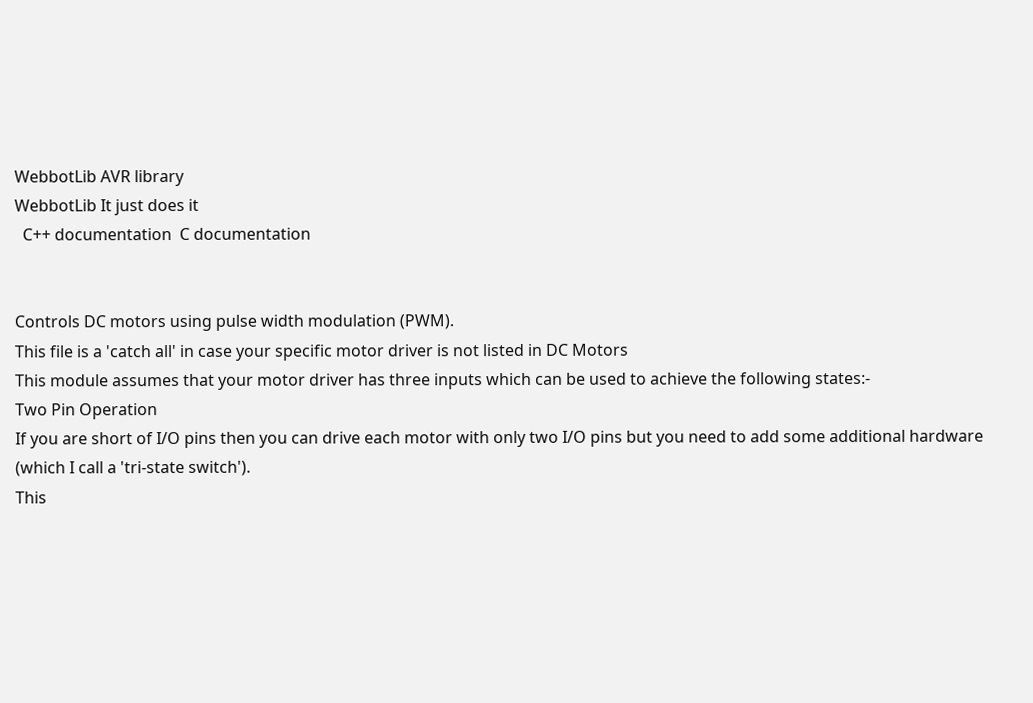WebbotLib AVR library
WebbotLib It just does it
  C++ documentation  C documentation


Controls DC motors using pulse width modulation (PWM).
This file is a 'catch all' in case your specific motor driver is not listed in DC Motors
This module assumes that your motor driver has three inputs which can be used to achieve the following states:-
Two Pin Operation
If you are short of I/O pins then you can drive each motor with only two I/O pins but you need to add some additional hardware (which I call a 'tri-state switch').
This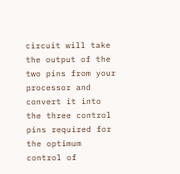circuit will take the output of the two pins from your processor and convert it into the three control pins required for the optimum control of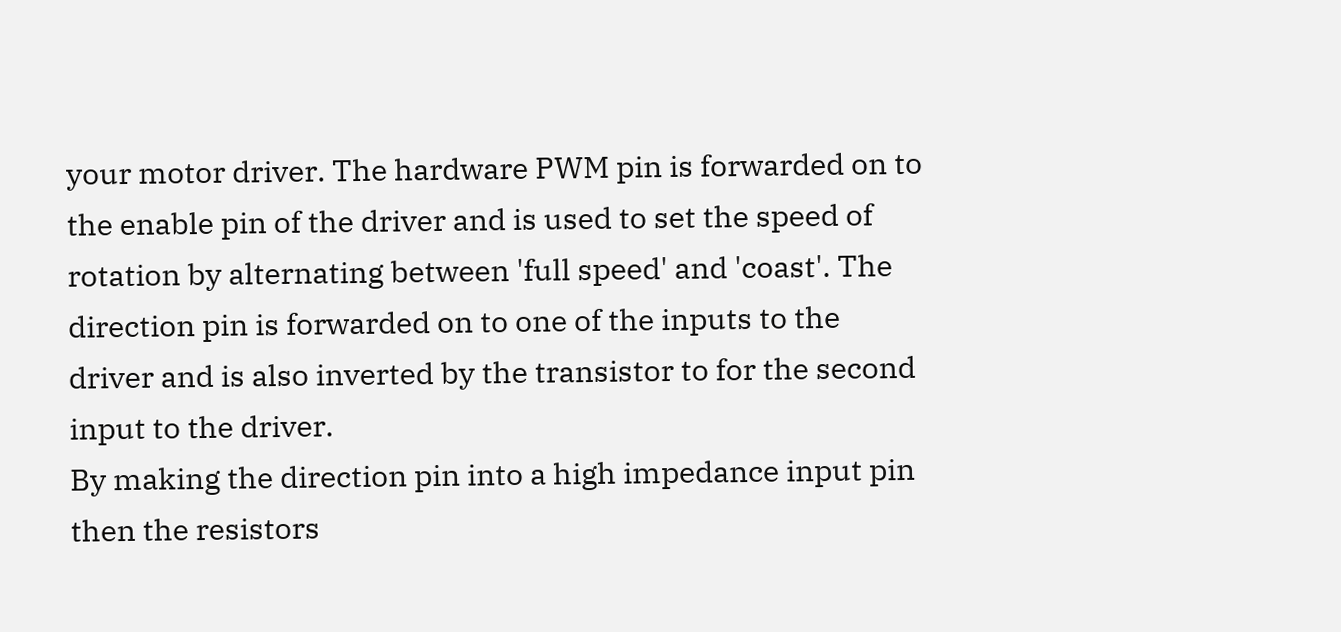your motor driver. The hardware PWM pin is forwarded on to the enable pin of the driver and is used to set the speed of rotation by alternating between 'full speed' and 'coast'. The direction pin is forwarded on to one of the inputs to the driver and is also inverted by the transistor to for the second input to the driver.
By making the direction pin into a high impedance input pin then the resistors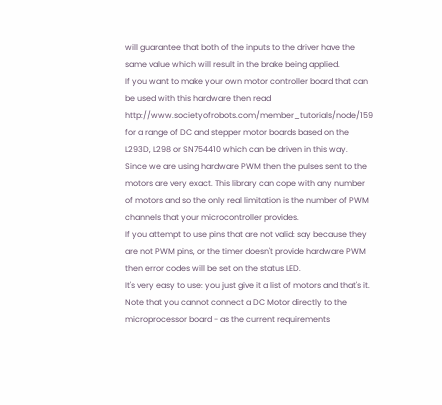will guarantee that both of the inputs to the driver have the same value which will result in the brake being applied.
If you want to make your own motor controller board that can be used with this hardware then read http://www.societyofrobots.com/member_tutorials/node/159 for a range of DC and stepper motor boards based on the L293D, L298 or SN754410 which can be driven in this way.
Since we are using hardware PWM then the pulses sent to the motors are very exact. This library can cope with any number of motors and so the only real limitation is the number of PWM channels that your microcontroller provides.
If you attempt to use pins that are not valid: say because they are not PWM pins, or the timer doesn't provide hardware PWM then error codes will be set on the status LED.
It's very easy to use: you just give it a list of motors and that's it.
Note that you cannot connect a DC Motor directly to the microprocessor board - as the current requirements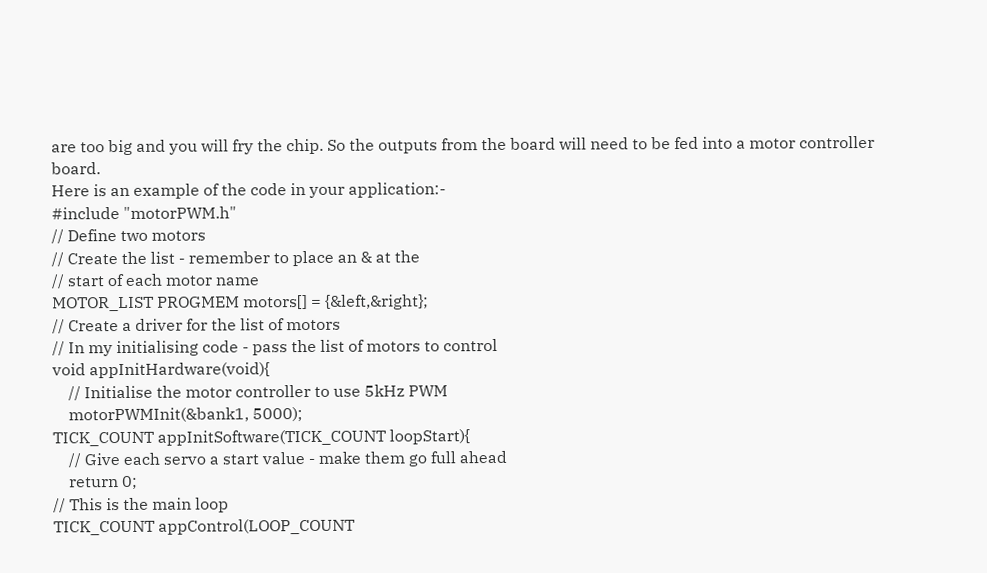are too big and you will fry the chip. So the outputs from the board will need to be fed into a motor controller board.
Here is an example of the code in your application:-
#include "motorPWM.h"
// Define two motors
// Create the list - remember to place an & at the
// start of each motor name
MOTOR_LIST PROGMEM motors[] = {&left,&right};
// Create a driver for the list of motors
// In my initialising code - pass the list of motors to control
void appInitHardware(void){
    // Initialise the motor controller to use 5kHz PWM
    motorPWMInit(&bank1, 5000);
TICK_COUNT appInitSoftware(TICK_COUNT loopStart){
    // Give each servo a start value - make them go full ahead
    return 0;
// This is the main loop
TICK_COUNT appControl(LOOP_COUNT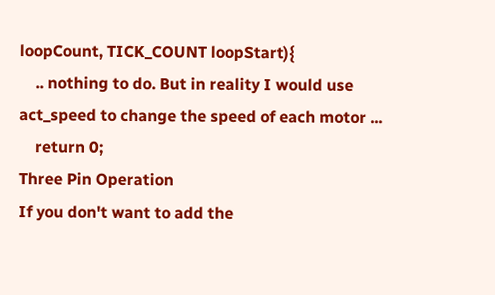loopCount, TICK_COUNT loopStart){
    .. nothing to do. But in reality I would use act_speed to change the speed of each motor ...
    return 0;
Three Pin Operation
If you don't want to add the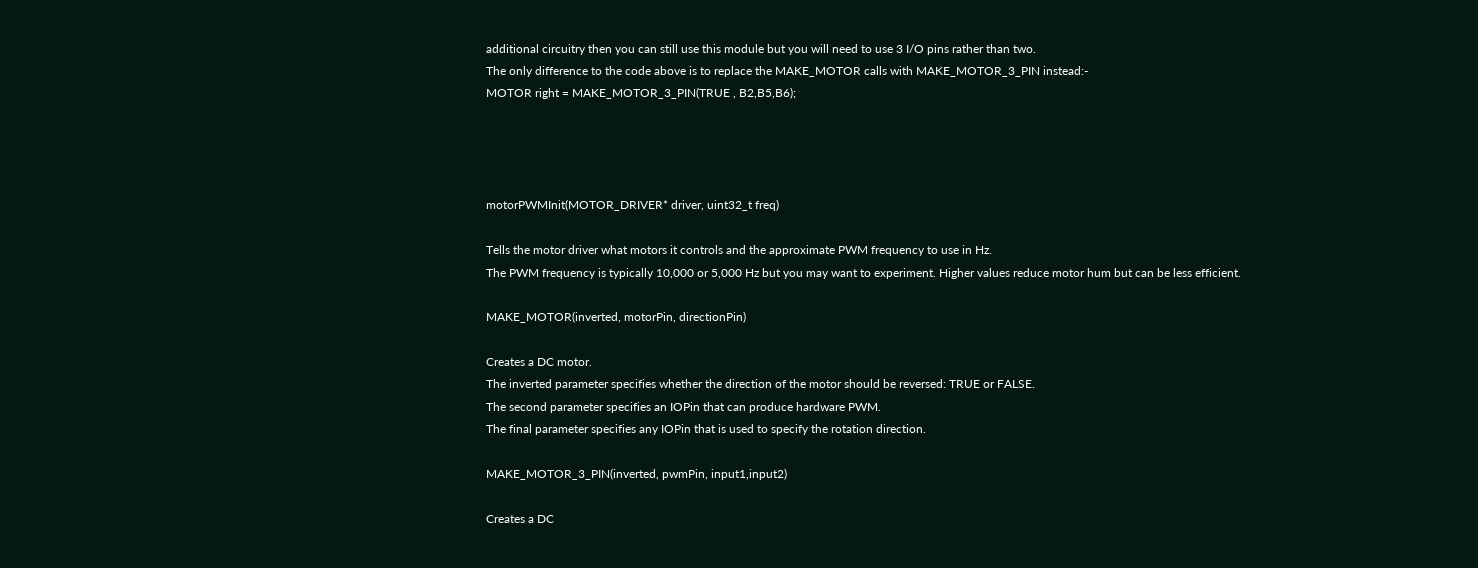additional circuitry then you can still use this module but you will need to use 3 I/O pins rather than two.
The only difference to the code above is to replace the MAKE_MOTOR calls with MAKE_MOTOR_3_PIN instead:-
MOTOR right = MAKE_MOTOR_3_PIN(TRUE , B2,B5,B6);




motorPWMInit(MOTOR_DRIVER* driver, uint32_t freq)

Tells the motor driver what motors it controls and the approximate PWM frequency to use in Hz.
The PWM frequency is typically 10,000 or 5,000 Hz but you may want to experiment. Higher values reduce motor hum but can be less efficient.

MAKE_MOTOR(inverted, motorPin, directionPin)

Creates a DC motor.
The inverted parameter specifies whether the direction of the motor should be reversed: TRUE or FALSE.
The second parameter specifies an IOPin that can produce hardware PWM.
The final parameter specifies any IOPin that is used to specify the rotation direction.

MAKE_MOTOR_3_PIN(inverted, pwmPin, input1,input2)

Creates a DC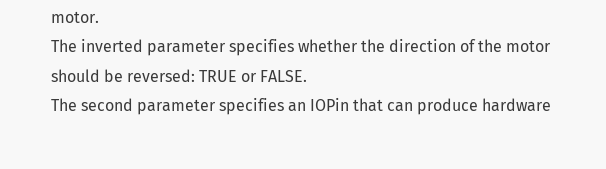motor.
The inverted parameter specifies whether the direction of the motor should be reversed: TRUE or FALSE.
The second parameter specifies an IOPin that can produce hardware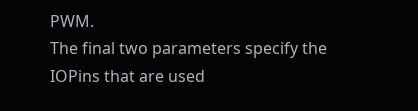PWM.
The final two parameters specify the IOPins that are used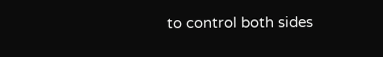to control both sides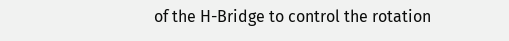of the H-Bridge to control the rotation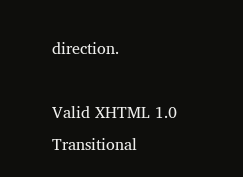direction.

Valid XHTML 1.0 Transitional